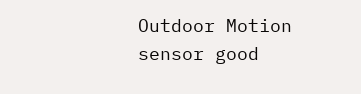Outdoor Motion sensor good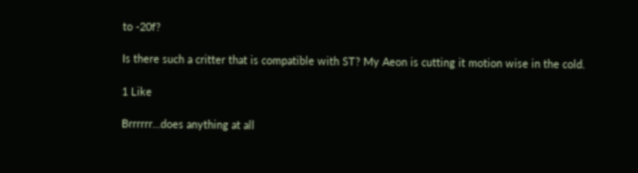to -20f?

Is there such a critter that is compatible with ST? My Aeon is cutting it motion wise in the cold.

1 Like

Brrrrrr…does anything at all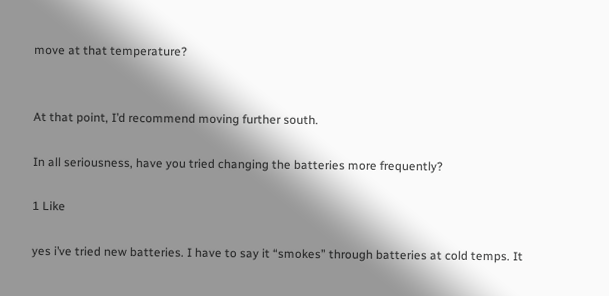move at that temperature?


At that point, I’d recommend moving further south.

In all seriousness, have you tried changing the batteries more frequently?

1 Like

yes i’ve tried new batteries. I have to say it “smokes” through batteries at cold temps. It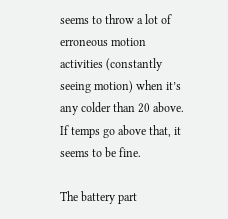seems to throw a lot of erroneous motion activities (constantly seeing motion) when it’s any colder than 20 above. If temps go above that, it seems to be fine.

The battery part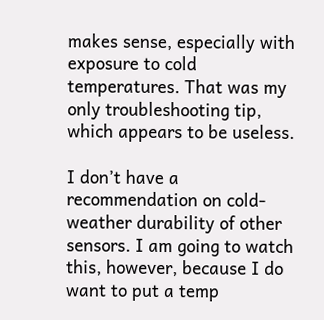makes sense, especially with exposure to cold temperatures. That was my only troubleshooting tip, which appears to be useless.

I don’t have a recommendation on cold-weather durability of other sensors. I am going to watch this, however, because I do want to put a temp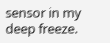sensor in my deep freeze.